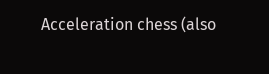Acceleration chess (also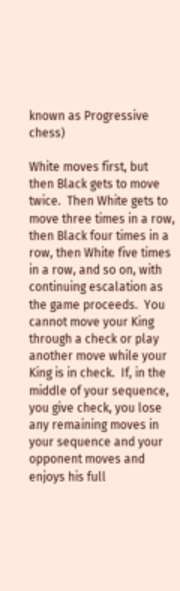known as Progressive chess)

White moves first, but then Black gets to move twice.  Then White gets to move three times in a row, then Black four times in a row, then White five times in a row, and so on, with continuing escalation as the game proceeds.  You cannot move your King through a check or play another move while your King is in check.  If, in the middle of your sequence, you give check, you lose any remaining moves in your sequence and your opponent moves and enjoys his full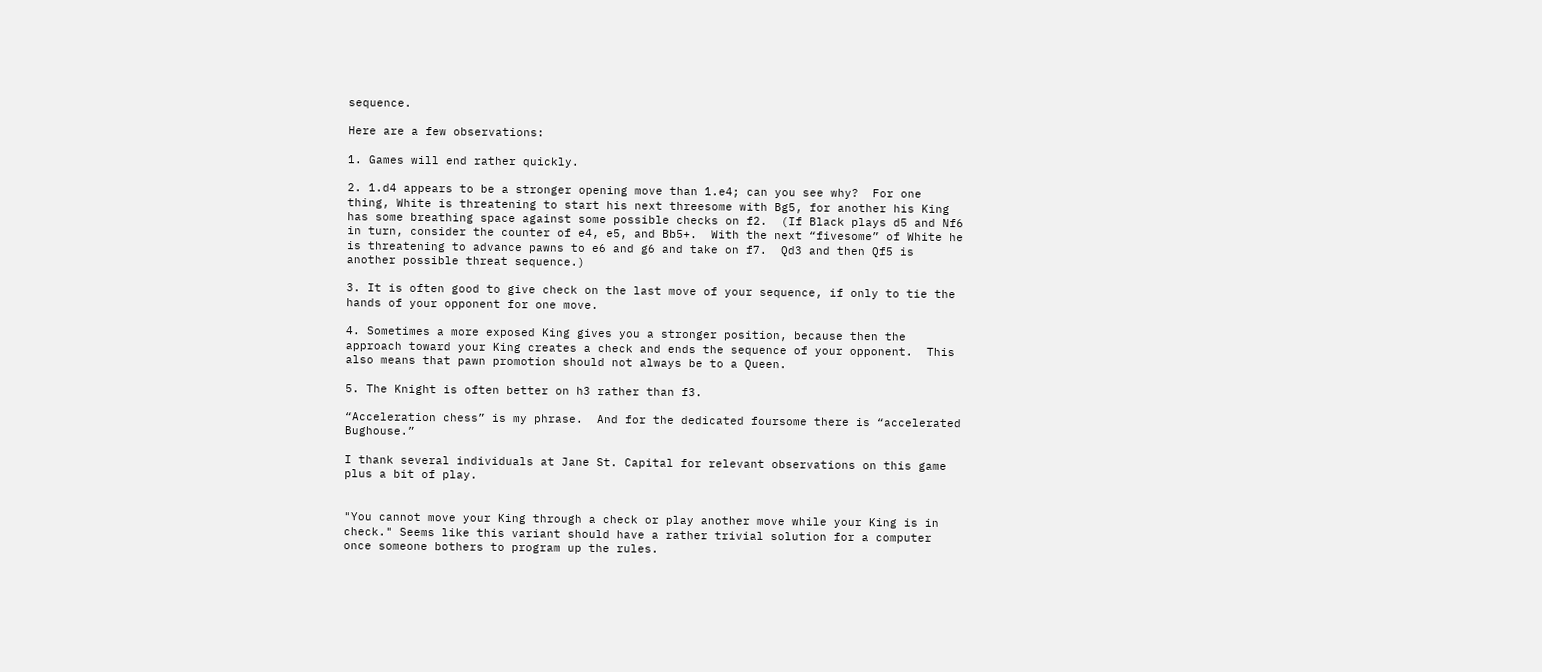sequence.

Here are a few observations:

1. Games will end rather quickly.

2. 1.d4 appears to be a stronger opening move than 1.e4; can you see why?  For one thing, White is threatening to start his next threesome with Bg5, for another his King has some breathing space against some possible checks on f2.  (If Black plays d5 and Nf6 in turn, consider the counter of e4, e5, and Bb5+.  With the next “fivesome” of White he is threatening to advance pawns to e6 and g6 and take on f7.  Qd3 and then Qf5 is another possible threat sequence.)

3. It is often good to give check on the last move of your sequence, if only to tie the hands of your opponent for one move.

4. Sometimes a more exposed King gives you a stronger position, because then the approach toward your King creates a check and ends the sequence of your opponent.  This also means that pawn promotion should not always be to a Queen.

5. The Knight is often better on h3 rather than f3.

“Acceleration chess” is my phrase.  And for the dedicated foursome there is “accelerated Bughouse.”

I thank several individuals at Jane St. Capital for relevant observations on this game plus a bit of play.


"You cannot move your King through a check or play another move while your King is in check." Seems like this variant should have a rather trivial solution for a computer once someone bothers to program up the rules.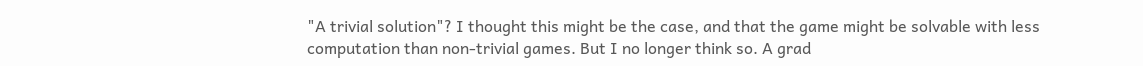"A trivial solution"? I thought this might be the case, and that the game might be solvable with less computation than non-trivial games. But I no longer think so. A grad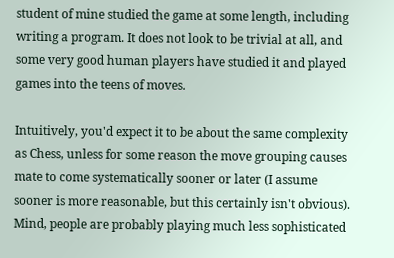student of mine studied the game at some length, including writing a program. It does not look to be trivial at all, and some very good human players have studied it and played games into the teens of moves.

Intuitively, you'd expect it to be about the same complexity as Chess, unless for some reason the move grouping causes mate to come systematically sooner or later (I assume sooner is more reasonable, but this certainly isn't obvious). Mind, people are probably playing much less sophisticated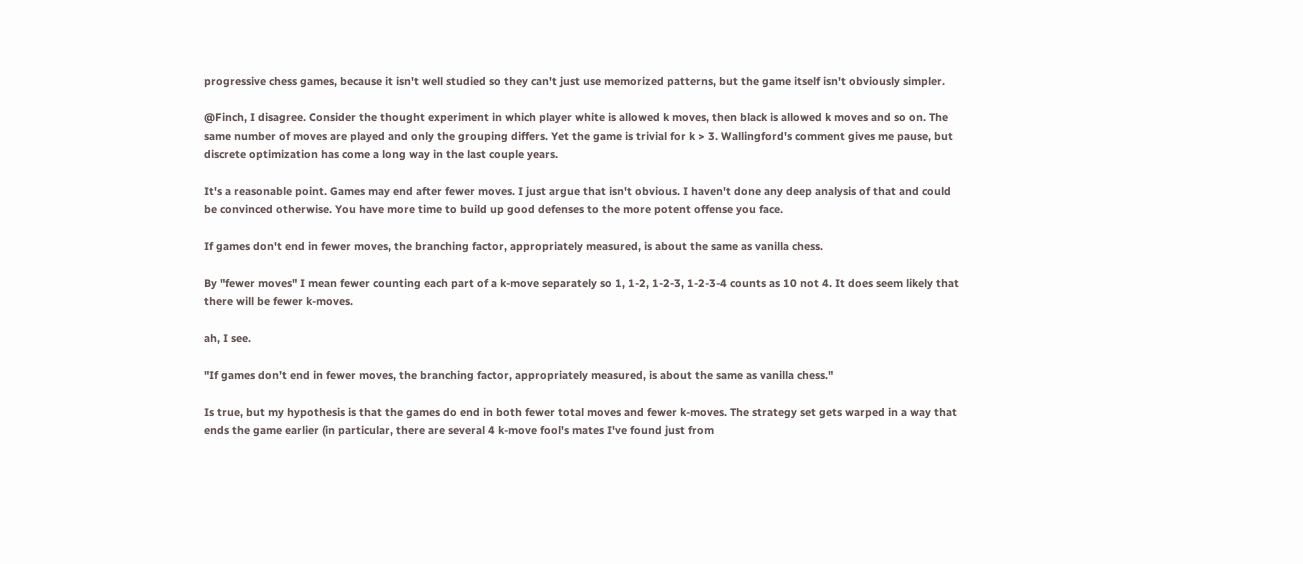progressive chess games, because it isn't well studied so they can't just use memorized patterns, but the game itself isn't obviously simpler.

@Finch, I disagree. Consider the thought experiment in which player white is allowed k moves, then black is allowed k moves and so on. The same number of moves are played and only the grouping differs. Yet the game is trivial for k > 3. Wallingford's comment gives me pause, but discrete optimization has come a long way in the last couple years.

It's a reasonable point. Games may end after fewer moves. I just argue that isn't obvious. I haven't done any deep analysis of that and could be convinced otherwise. You have more time to build up good defenses to the more potent offense you face.

If games don't end in fewer moves, the branching factor, appropriately measured, is about the same as vanilla chess.

By "fewer moves" I mean fewer counting each part of a k-move separately so 1, 1-2, 1-2-3, 1-2-3-4 counts as 10 not 4. It does seem likely that there will be fewer k-moves.

ah, I see.

"If games don’t end in fewer moves, the branching factor, appropriately measured, is about the same as vanilla chess."

Is true, but my hypothesis is that the games do end in both fewer total moves and fewer k-moves. The strategy set gets warped in a way that ends the game earlier (in particular, there are several 4 k-move fool's mates I've found just from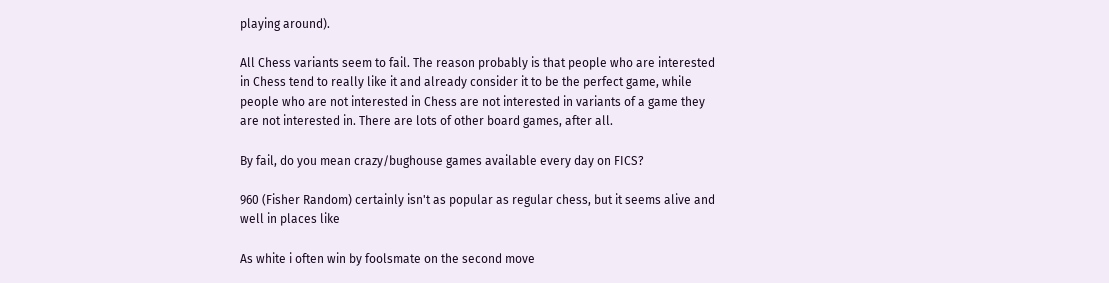playing around).

All Chess variants seem to fail. The reason probably is that people who are interested in Chess tend to really like it and already consider it to be the perfect game, while people who are not interested in Chess are not interested in variants of a game they are not interested in. There are lots of other board games, after all.

By fail, do you mean crazy/bughouse games available every day on FICS?

960 (Fisher Random) certainly isn't as popular as regular chess, but it seems alive and well in places like

As white i often win by foolsmate on the second move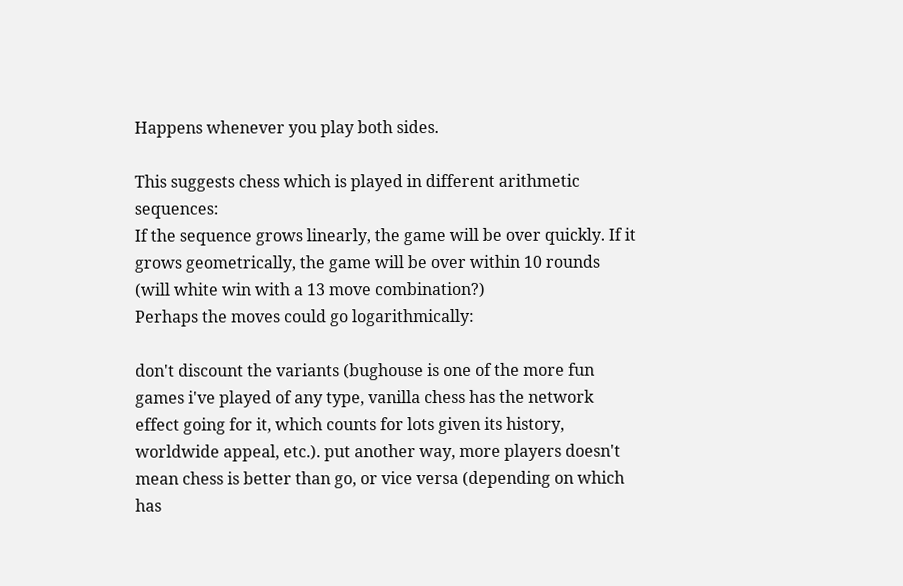Happens whenever you play both sides.

This suggests chess which is played in different arithmetic sequences:
If the sequence grows linearly, the game will be over quickly. If it grows geometrically, the game will be over within 10 rounds (will white win with a 13 move combination?)
Perhaps the moves could go logarithmically:

don't discount the variants (bughouse is one of the more fun games i've played of any type, vanilla chess has the network effect going for it, which counts for lots given its history, worldwide appeal, etc.). put another way, more players doesn't mean chess is better than go, or vice versa (depending on which has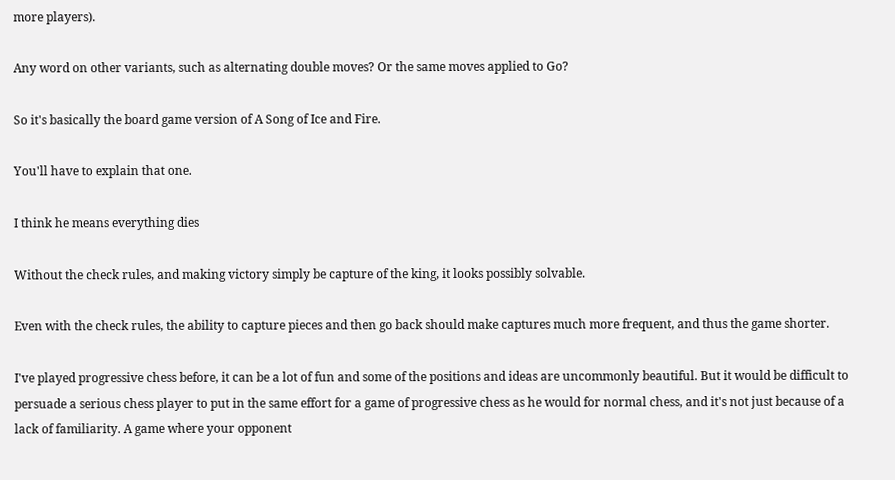more players).

Any word on other variants, such as alternating double moves? Or the same moves applied to Go?

So it's basically the board game version of A Song of Ice and Fire.

You'll have to explain that one.

I think he means everything dies

Without the check rules, and making victory simply be capture of the king, it looks possibly solvable.

Even with the check rules, the ability to capture pieces and then go back should make captures much more frequent, and thus the game shorter.

I've played progressive chess before, it can be a lot of fun and some of the positions and ideas are uncommonly beautiful. But it would be difficult to persuade a serious chess player to put in the same effort for a game of progressive chess as he would for normal chess, and it's not just because of a lack of familiarity. A game where your opponent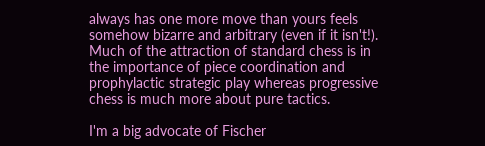always has one more move than yours feels somehow bizarre and arbitrary (even if it isn't!). Much of the attraction of standard chess is in the importance of piece coordination and prophylactic strategic play whereas progressive chess is much more about pure tactics.

I'm a big advocate of Fischer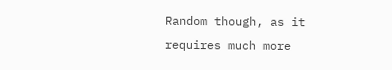Random though, as it requires much more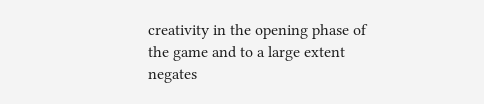creativity in the opening phase of the game and to a large extent negates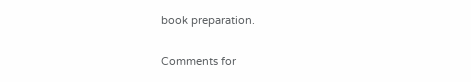book preparation.

Comments for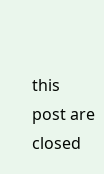this post are closed